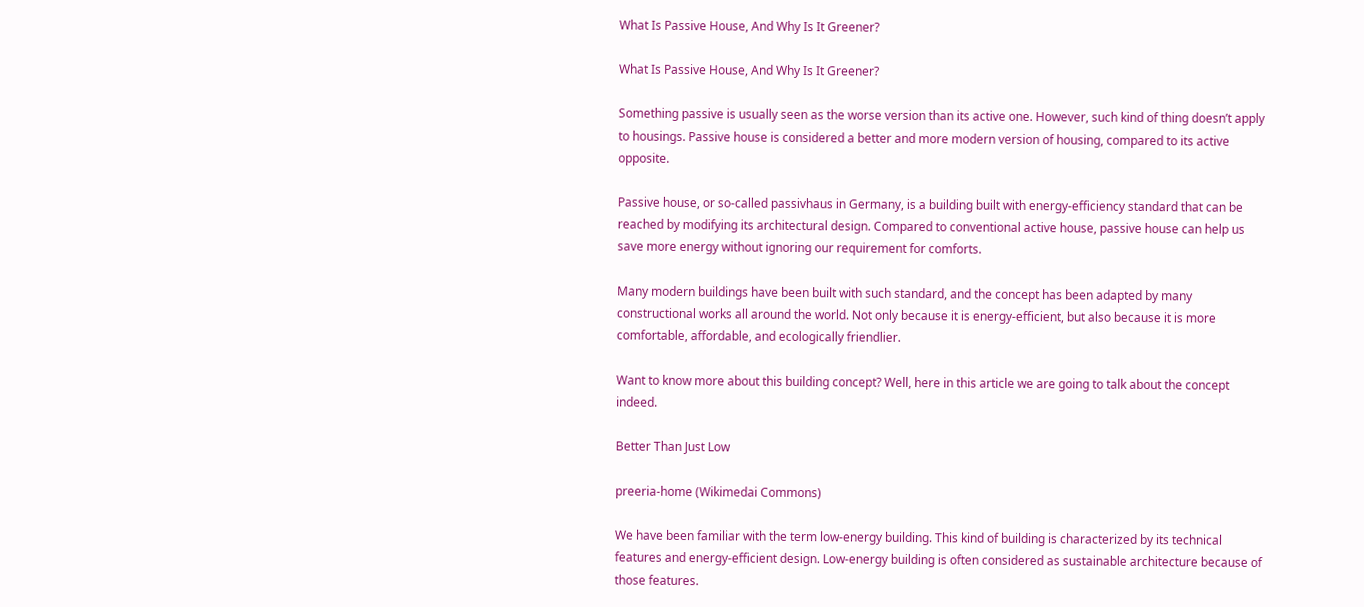What Is Passive House, And Why Is It Greener?

What Is Passive House, And Why Is It Greener?

Something passive is usually seen as the worse version than its active one. However, such kind of thing doesn’t apply to housings. Passive house is considered a better and more modern version of housing, compared to its active opposite.

Passive house, or so-called passivhaus in Germany, is a building built with energy-efficiency standard that can be reached by modifying its architectural design. Compared to conventional active house, passive house can help us save more energy without ignoring our requirement for comforts.

Many modern buildings have been built with such standard, and the concept has been adapted by many constructional works all around the world. Not only because it is energy-efficient, but also because it is more comfortable, affordable, and ecologically friendlier.

Want to know more about this building concept? Well, here in this article we are going to talk about the concept indeed.

Better Than Just Low

preeria-home (Wikimedai Commons)

We have been familiar with the term low-energy building. This kind of building is characterized by its technical features and energy-efficient design. Low-energy building is often considered as sustainable architecture because of those features.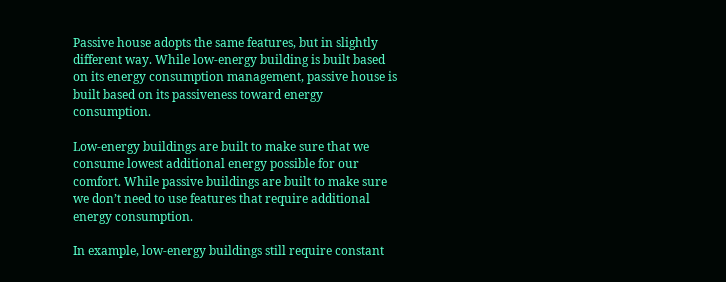Passive house adopts the same features, but in slightly different way. While low-energy building is built based on its energy consumption management, passive house is built based on its passiveness toward energy consumption.

Low-energy buildings are built to make sure that we consume lowest additional energy possible for our comfort. While passive buildings are built to make sure we don’t need to use features that require additional energy consumption.

In example, low-energy buildings still require constant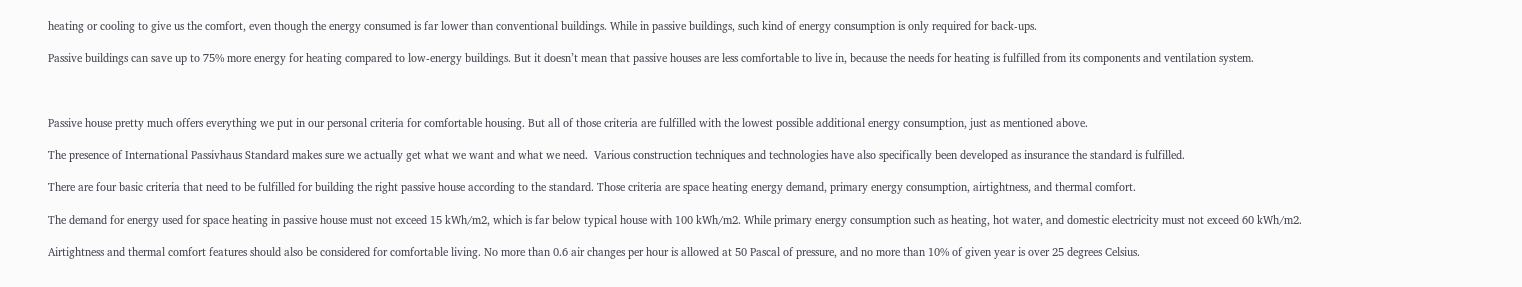heating or cooling to give us the comfort, even though the energy consumed is far lower than conventional buildings. While in passive buildings, such kind of energy consumption is only required for back-ups.

Passive buildings can save up to 75% more energy for heating compared to low-energy buildings. But it doesn’t mean that passive houses are less comfortable to live in, because the needs for heating is fulfilled from its components and ventilation system.



Passive house pretty much offers everything we put in our personal criteria for comfortable housing. But all of those criteria are fulfilled with the lowest possible additional energy consumption, just as mentioned above.

The presence of International Passivhaus Standard makes sure we actually get what we want and what we need.  Various construction techniques and technologies have also specifically been developed as insurance the standard is fulfilled.

There are four basic criteria that need to be fulfilled for building the right passive house according to the standard. Those criteria are space heating energy demand, primary energy consumption, airtightness, and thermal comfort.

The demand for energy used for space heating in passive house must not exceed 15 kWh/m2, which is far below typical house with 100 kWh/m2. While primary energy consumption such as heating, hot water, and domestic electricity must not exceed 60 kWh/m2.

Airtightness and thermal comfort features should also be considered for comfortable living. No more than 0.6 air changes per hour is allowed at 50 Pascal of pressure, and no more than 10% of given year is over 25 degrees Celsius.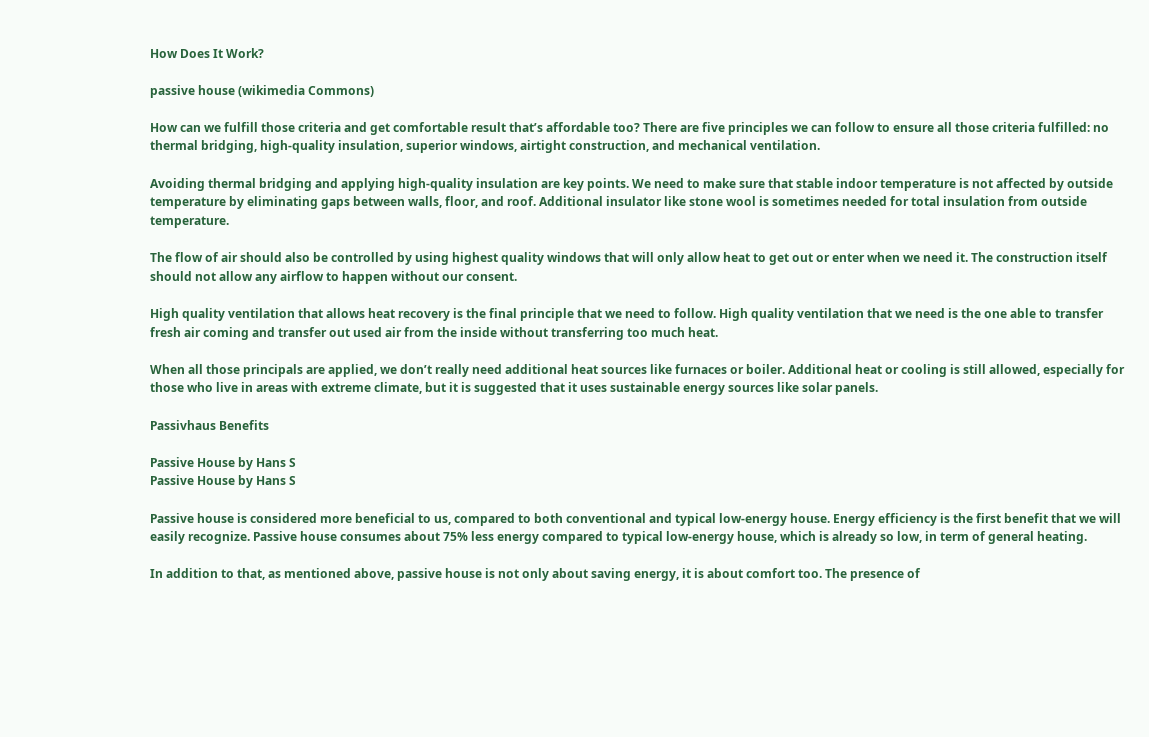How Does It Work?

passive house (wikimedia Commons)

How can we fulfill those criteria and get comfortable result that’s affordable too? There are five principles we can follow to ensure all those criteria fulfilled: no thermal bridging, high-quality insulation, superior windows, airtight construction, and mechanical ventilation.

Avoiding thermal bridging and applying high-quality insulation are key points. We need to make sure that stable indoor temperature is not affected by outside temperature by eliminating gaps between walls, floor, and roof. Additional insulator like stone wool is sometimes needed for total insulation from outside temperature.

The flow of air should also be controlled by using highest quality windows that will only allow heat to get out or enter when we need it. The construction itself should not allow any airflow to happen without our consent.

High quality ventilation that allows heat recovery is the final principle that we need to follow. High quality ventilation that we need is the one able to transfer fresh air coming and transfer out used air from the inside without transferring too much heat.

When all those principals are applied, we don’t really need additional heat sources like furnaces or boiler. Additional heat or cooling is still allowed, especially for those who live in areas with extreme climate, but it is suggested that it uses sustainable energy sources like solar panels.

Passivhaus Benefits

Passive House by Hans S
Passive House by Hans S

Passive house is considered more beneficial to us, compared to both conventional and typical low-energy house. Energy efficiency is the first benefit that we will easily recognize. Passive house consumes about 75% less energy compared to typical low-energy house, which is already so low, in term of general heating.

In addition to that, as mentioned above, passive house is not only about saving energy, it is about comfort too. The presence of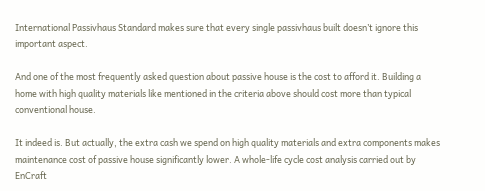International Passivhaus Standard makes sure that every single passivhaus built doesn’t ignore this important aspect.

And one of the most frequently asked question about passive house is the cost to afford it. Building a home with high quality materials like mentioned in the criteria above should cost more than typical conventional house.

It indeed is. But actually, the extra cash we spend on high quality materials and extra components makes maintenance cost of passive house significantly lower. A whole-life cycle cost analysis carried out by EnCraft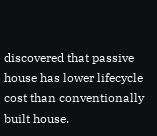discovered that passive house has lower lifecycle cost than conventionally built house.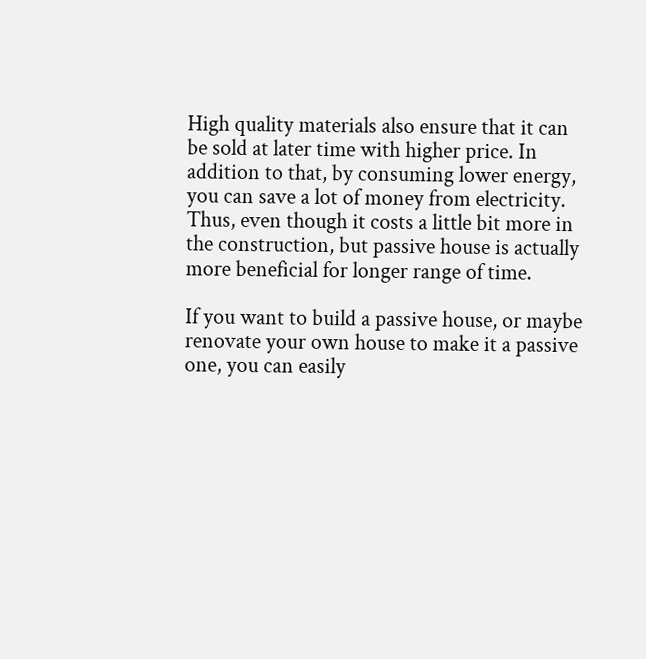High quality materials also ensure that it can be sold at later time with higher price. In addition to that, by consuming lower energy, you can save a lot of money from electricity. Thus, even though it costs a little bit more in the construction, but passive house is actually more beneficial for longer range of time.

If you want to build a passive house, or maybe renovate your own house to make it a passive one, you can easily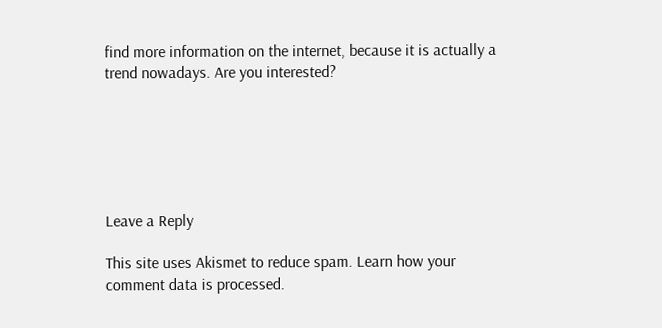find more information on the internet, because it is actually a trend nowadays. Are you interested?






Leave a Reply

This site uses Akismet to reduce spam. Learn how your comment data is processed.